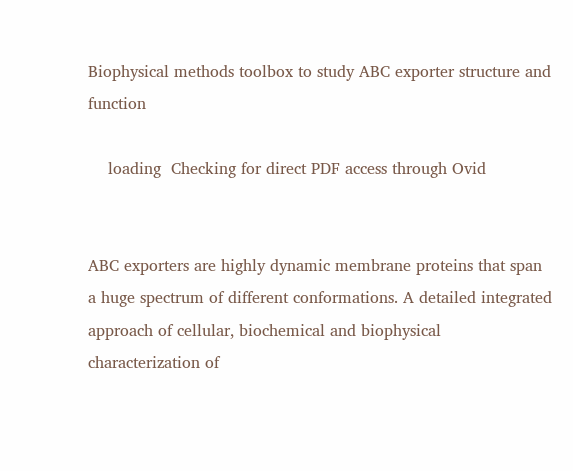Biophysical methods toolbox to study ABC exporter structure and function

    loading  Checking for direct PDF access through Ovid


ABC exporters are highly dynamic membrane proteins that span a huge spectrum of different conformations. A detailed integrated approach of cellular, biochemical and biophysical characterization of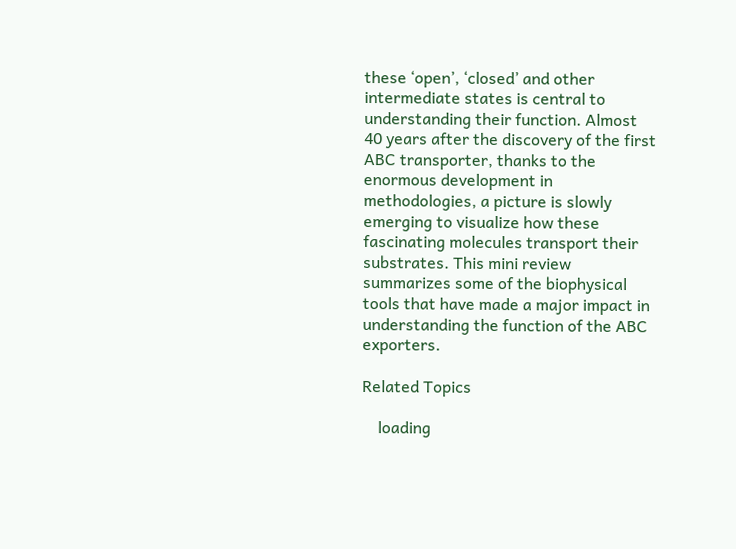these ‘open’, ‘closed’ and other intermediate states is central to understanding their function. Almost 40 years after the discovery of the first ABC transporter, thanks to the enormous development in methodologies, a picture is slowly emerging to visualize how these fascinating molecules transport their substrates. This mini review summarizes some of the biophysical tools that have made a major impact in understanding the function of the ABC exporters.

Related Topics

    loading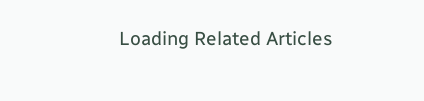Loading Related Articles